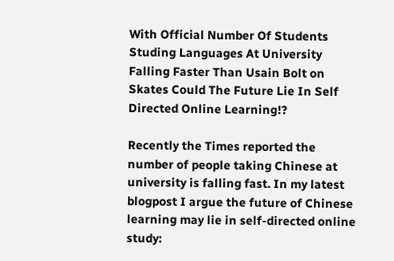With Official Number Of Students Studing Languages At University Falling Faster Than Usain Bolt on Skates Could The Future Lie In Self Directed Online Learning!?

Recently the Times reported the number of people taking Chinese at university is falling fast. In my latest blogpost I argue the future of Chinese learning may lie in self-directed online study: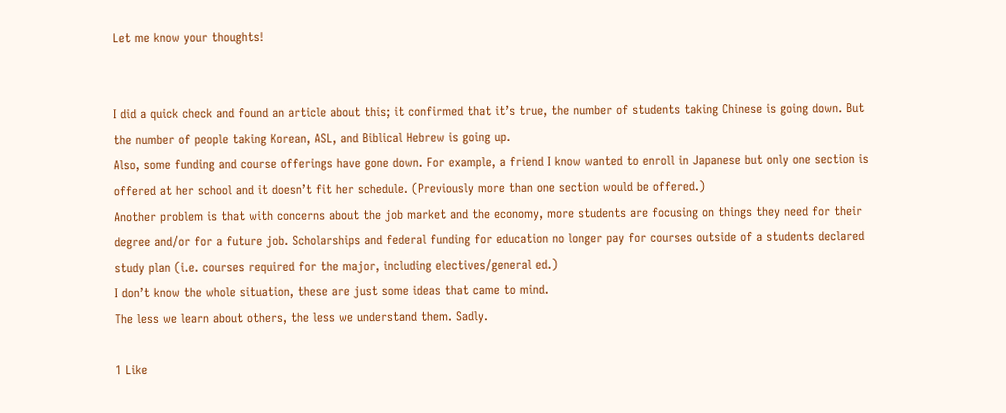Let me know your thoughts!


I did a quick check and found an article about this; it confirmed that it’s true, the number of students taking Chinese is going down. But the number of people taking Korean, ASL, and Biblical Hebrew is going up.
Also, some funding and course offerings have gone down. For example, a friend I know wanted to enroll in Japanese but only one section is offered at her school and it doesn’t fit her schedule. (Previously more than one section would be offered.)
Another problem is that with concerns about the job market and the economy, more students are focusing on things they need for their degree and/or for a future job. Scholarships and federal funding for education no longer pay for courses outside of a students declared study plan (i.e. courses required for the major, including electives/general ed.)
I don’t know the whole situation, these are just some ideas that came to mind.
The less we learn about others, the less we understand them. Sadly.

1 Like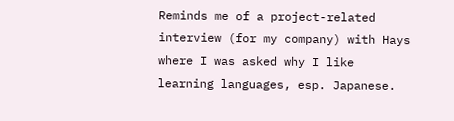Reminds me of a project-related interview (for my company) with Hays where I was asked why I like learning languages, esp. Japanese.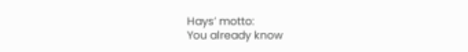Hays’ motto:
You already know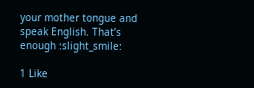your mother tongue and speak English. That’s enough :slight_smile:

1 Like